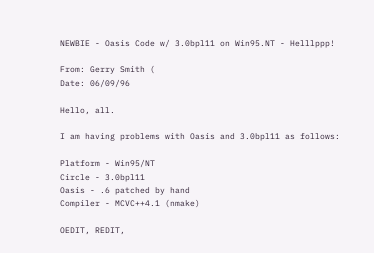NEWBIE - Oasis Code w/ 3.0bpl11 on Win95.NT - Helllppp!

From: Gerry Smith (
Date: 06/09/96

Hello, all.

I am having problems with Oasis and 3.0bpl11 as follows:

Platform - Win95/NT
Circle - 3.0bpl11
Oasis - .6 patched by hand
Compiler - MCVC++4.1 (nmake)

OEDIT, REDIT,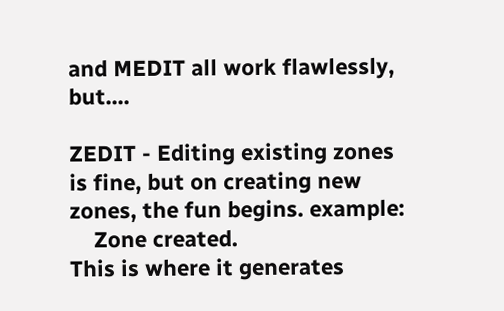and MEDIT all work flawlessly, but....

ZEDIT - Editing existing zones is fine, but on creating new zones, the fun begins. example:
    Zone created.
This is where it generates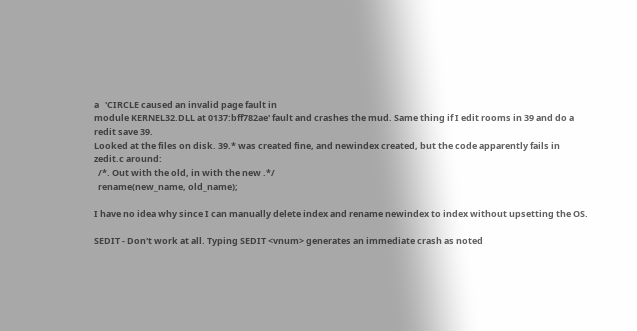a   'CIRCLE caused an invalid page fault in
module KERNEL32.DLL at 0137:bff782ae' fault and crashes the mud. Same thing if I edit rooms in 39 and do a
redit save 39.
Looked at the files on disk. 39.* was created fine, and newindex created, but the code apparently fails in
zedit.c around:
  /*. Out with the old, in with the new .*/
  rename(new_name, old_name);

I have no idea why since I can manually delete index and rename newindex to index without upsetting the OS.

SEDIT - Don't work at all. Typing SEDIT <vnum> generates an immediate crash as noted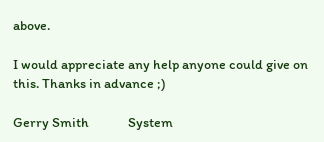above.

I would appreciate any help anyone could give on this. Thanks in advance ;)

Gerry Smith             System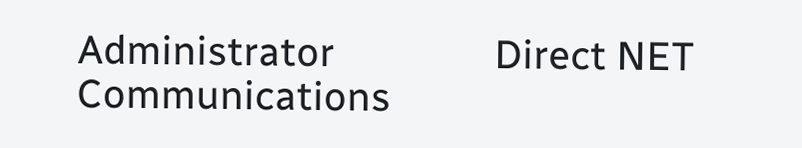Administrator                Direct NET Communications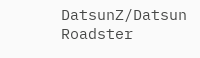DatsunZ/Datsun Roadster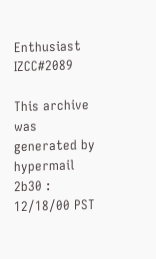Enthusiast  IZCC#2089

This archive was generated by hypermail 2b30 : 12/18/00 PST